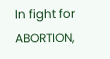In fight for ABORTION,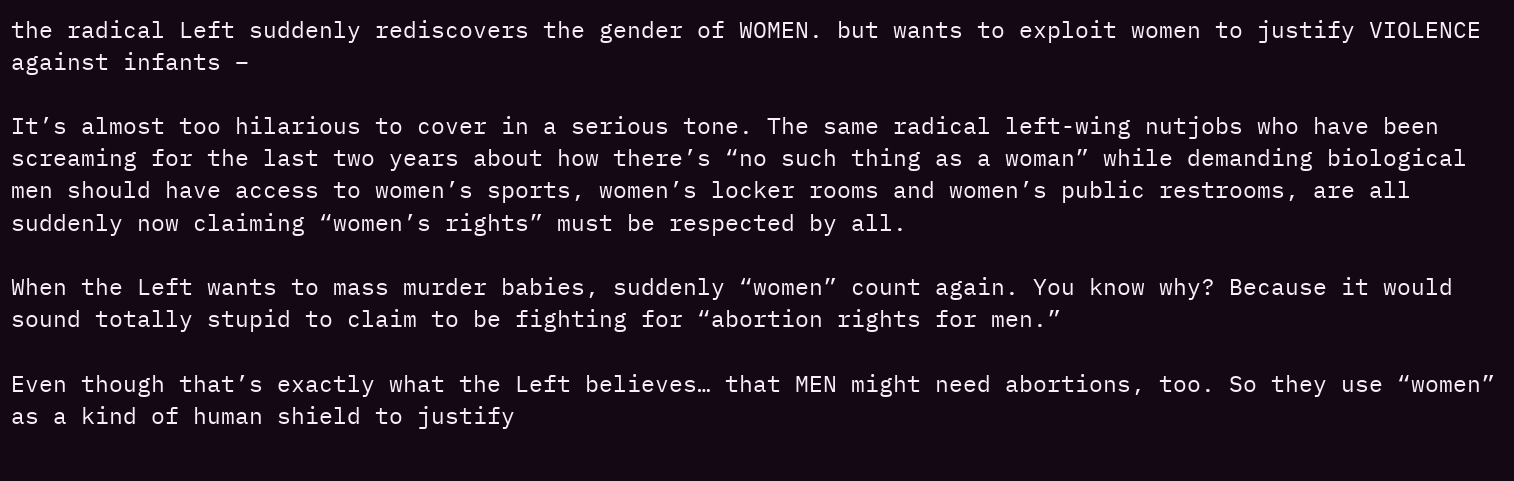the radical Left suddenly rediscovers the gender of WOMEN. but wants to exploit women to justify VIOLENCE against infants –

It’s almost too hilarious to cover in a serious tone. The same radical left-wing nutjobs who have been screaming for the last two years about how there’s “no such thing as a woman” while demanding biological men should have access to women’s sports, women’s locker rooms and women’s public restrooms, are all suddenly now claiming “women’s rights” must be respected by all.

When the Left wants to mass murder babies, suddenly “women” count again. You know why? Because it would sound totally stupid to claim to be fighting for “abortion rights for men.”

Even though that’s exactly what the Left believes… that MEN might need abortions, too. So they use “women” as a kind of human shield to justify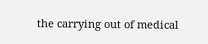the carrying out of medical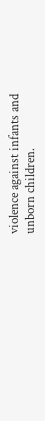violence against infants and unborn children.